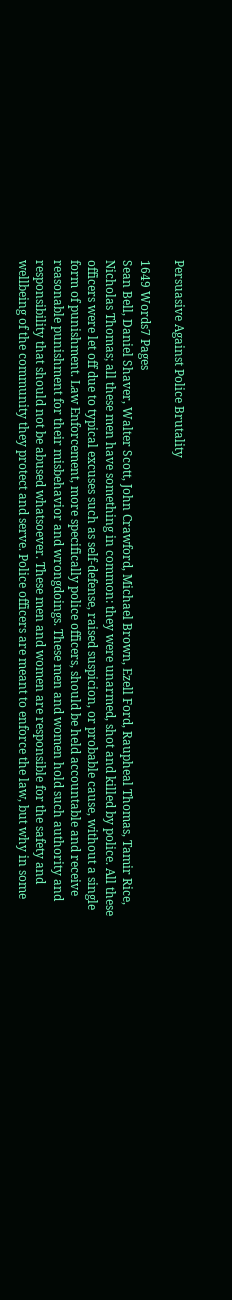Persuasive Against Police Brutality

1649 Words7 Pages
Sean Bell, Daniel Shaver, Walter Scott, John Crawford, Michael Brown, Ezell Ford, Raupheal Thomas, Tamir Rice, Nicholas Thomas; all these men have something in common: they were unarmed, shot and killed by police. All these officers were let off due to typical excuses such as self-defense, raised suspicion, or probable cause, without a single form of punishment. Law Enforcement, more specifically police officers, should be held accountable and receive reasonable punishment for their misbehavior and wrongdoings. These men and women hold such authority and responsibility that should not be abused whatsoever. These men and women are responsible for the safety and wellbeing of the community they protect and serve. Police officers are meant to enforce the law, but why in some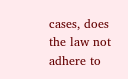cases, does the law not adhere to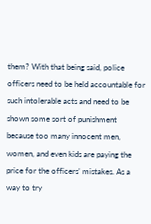them? With that being said, police officers need to be held accountable for such intolerable acts and need to be shown some sort of punishment because too many innocent men, women, and even kids are paying the price for the officers’ mistakes. As a way to try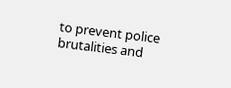to prevent police brutalities and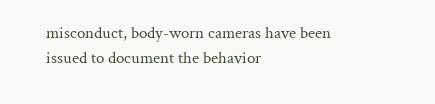misconduct, body-worn cameras have been issued to document the behavior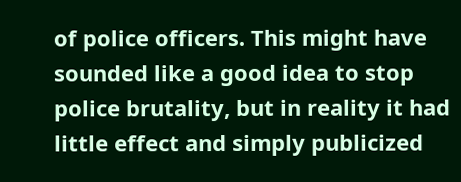of police officers. This might have sounded like a good idea to stop police brutality, but in reality it had little effect and simply publicized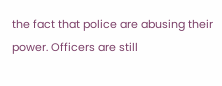the fact that police are abusing their power. Officers are still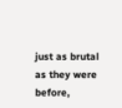just as brutal as they were before,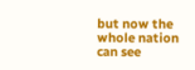but now the whole nation can see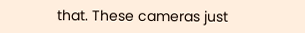that. These cameras just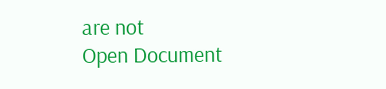are not
Open Document